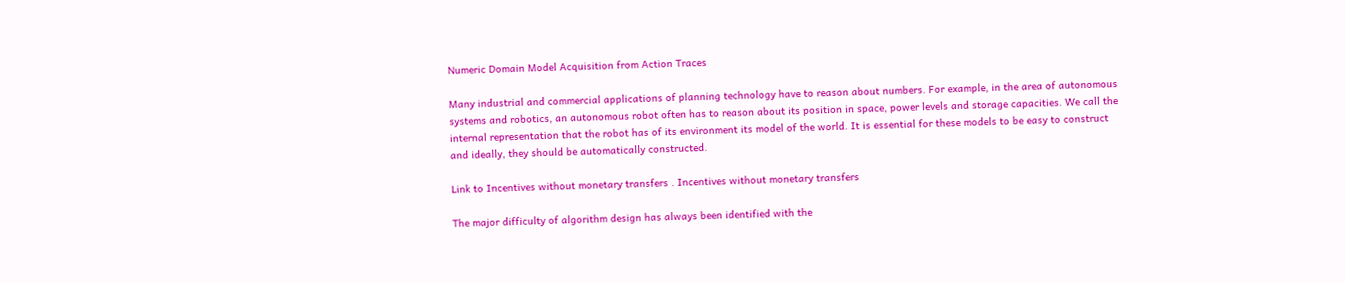Numeric Domain Model Acquisition from Action Traces

Many industrial and commercial applications of planning technology have to reason about numbers. For example, in the area of autonomous systems and robotics, an autonomous robot often has to reason about its position in space, power levels and storage capacities. We call the internal representation that the robot has of its environment its model of the world. It is essential for these models to be easy to construct and ideally, they should be automatically constructed.

Link to Incentives without monetary transfers . Incentives without monetary transfers

The major difficulty of algorithm design has always been identified with the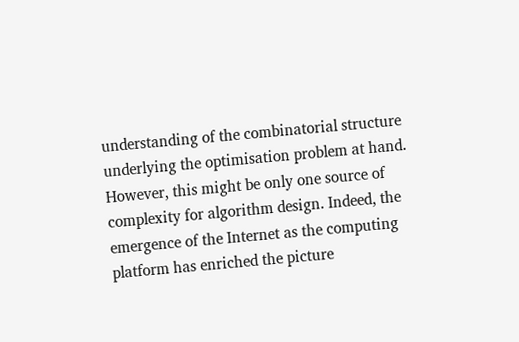understanding of the combinatorial structure underlying the optimisation problem at hand. However, this might be only one source of complexity for algorithm design. Indeed, the emergence of the Internet as the computing platform has enriched the picture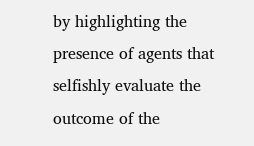by highlighting the presence of agents that selfishly evaluate the outcome of the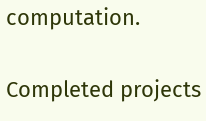computation.

Completed projects